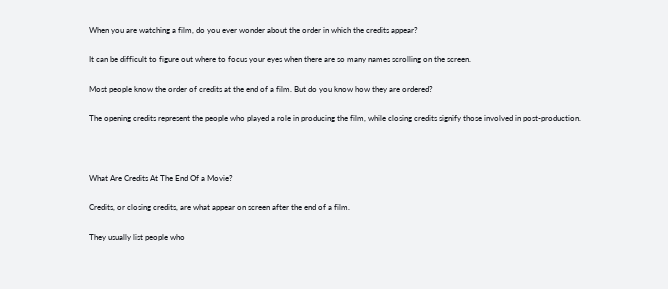When you are watching a film, do you ever wonder about the order in which the credits appear?

It can be difficult to figure out where to focus your eyes when there are so many names scrolling on the screen.

Most people know the order of credits at the end of a film. But do you know how they are ordered?

The opening credits represent the people who played a role in producing the film, while closing credits signify those involved in post-production.



What Are Credits At The End Of a Movie?

Credits, or closing credits, are what appear on screen after the end of a film.

They usually list people who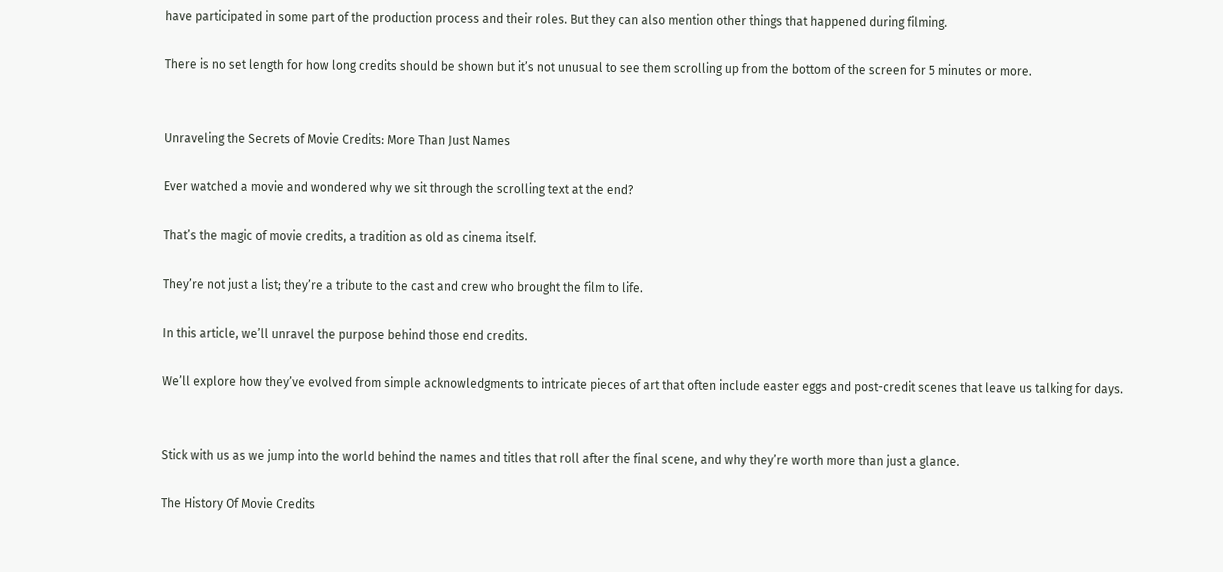have participated in some part of the production process and their roles. But they can also mention other things that happened during filming.

There is no set length for how long credits should be shown but it’s not unusual to see them scrolling up from the bottom of the screen for 5 minutes or more.


Unraveling the Secrets of Movie Credits: More Than Just Names

Ever watched a movie and wondered why we sit through the scrolling text at the end?

That’s the magic of movie credits, a tradition as old as cinema itself.

They’re not just a list; they’re a tribute to the cast and crew who brought the film to life.

In this article, we’ll unravel the purpose behind those end credits.

We’ll explore how they’ve evolved from simple acknowledgments to intricate pieces of art that often include easter eggs and post-credit scenes that leave us talking for days.


Stick with us as we jump into the world behind the names and titles that roll after the final scene, and why they’re worth more than just a glance.

The History Of Movie Credits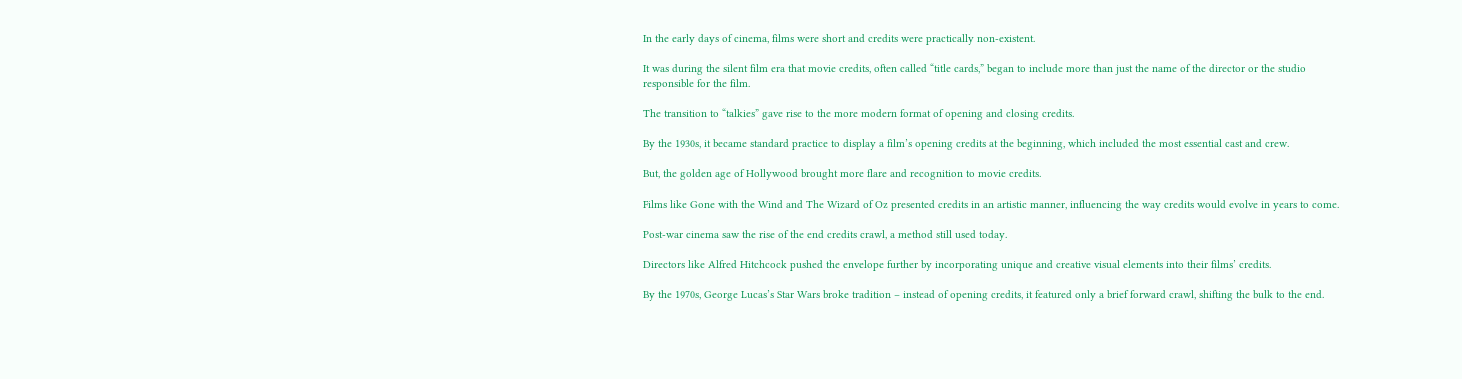In the early days of cinema, films were short and credits were practically non-existent.

It was during the silent film era that movie credits, often called “title cards,” began to include more than just the name of the director or the studio responsible for the film.

The transition to “talkies” gave rise to the more modern format of opening and closing credits.

By the 1930s, it became standard practice to display a film’s opening credits at the beginning, which included the most essential cast and crew.

But, the golden age of Hollywood brought more flare and recognition to movie credits.

Films like Gone with the Wind and The Wizard of Oz presented credits in an artistic manner, influencing the way credits would evolve in years to come.

Post-war cinema saw the rise of the end credits crawl, a method still used today.

Directors like Alfred Hitchcock pushed the envelope further by incorporating unique and creative visual elements into their films’ credits.

By the 1970s, George Lucas’s Star Wars broke tradition – instead of opening credits, it featured only a brief forward crawl, shifting the bulk to the end.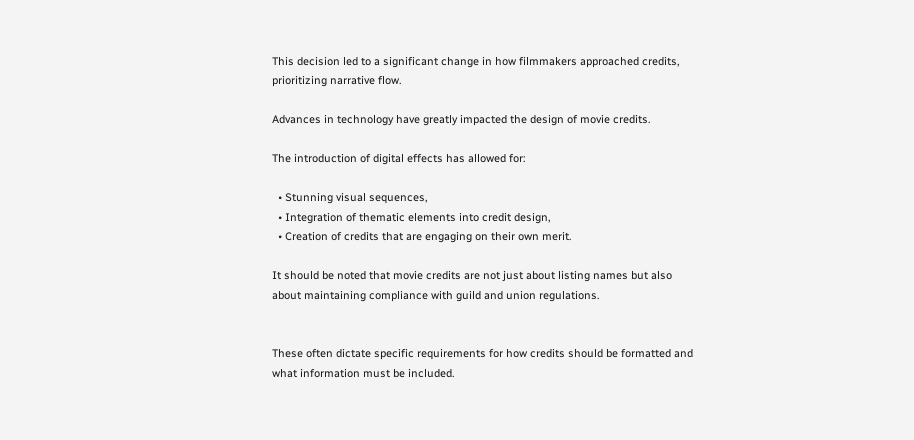This decision led to a significant change in how filmmakers approached credits, prioritizing narrative flow.

Advances in technology have greatly impacted the design of movie credits.

The introduction of digital effects has allowed for:

  • Stunning visual sequences,
  • Integration of thematic elements into credit design,
  • Creation of credits that are engaging on their own merit.

It should be noted that movie credits are not just about listing names but also about maintaining compliance with guild and union regulations.


These often dictate specific requirements for how credits should be formatted and what information must be included.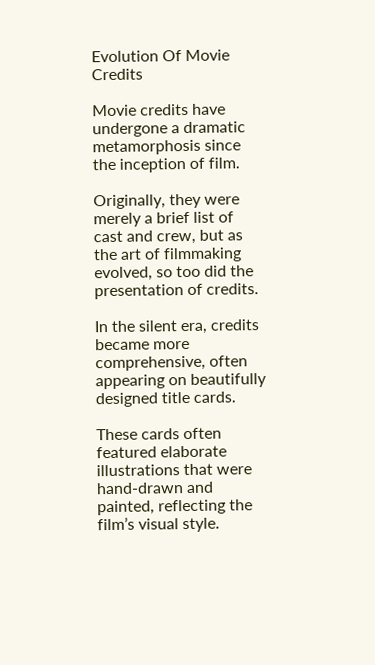Evolution Of Movie Credits

Movie credits have undergone a dramatic metamorphosis since the inception of film.

Originally, they were merely a brief list of cast and crew, but as the art of filmmaking evolved, so too did the presentation of credits.

In the silent era, credits became more comprehensive, often appearing on beautifully designed title cards.

These cards often featured elaborate illustrations that were hand-drawn and painted, reflecting the film’s visual style.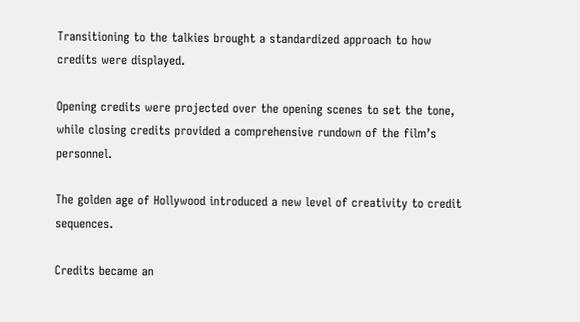Transitioning to the talkies brought a standardized approach to how credits were displayed.

Opening credits were projected over the opening scenes to set the tone, while closing credits provided a comprehensive rundown of the film’s personnel.

The golden age of Hollywood introduced a new level of creativity to credit sequences.

Credits became an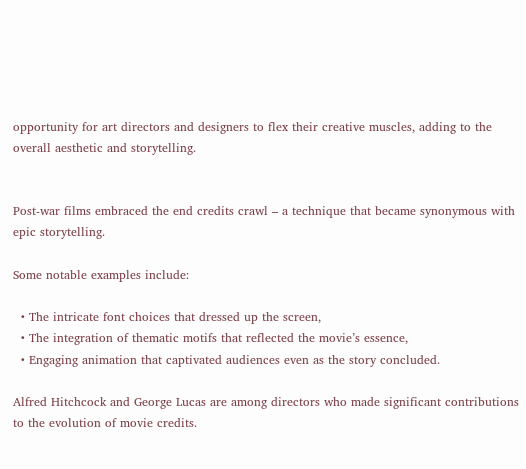opportunity for art directors and designers to flex their creative muscles, adding to the overall aesthetic and storytelling.


Post-war films embraced the end credits crawl – a technique that became synonymous with epic storytelling.

Some notable examples include:

  • The intricate font choices that dressed up the screen,
  • The integration of thematic motifs that reflected the movie’s essence,
  • Engaging animation that captivated audiences even as the story concluded.

Alfred Hitchcock and George Lucas are among directors who made significant contributions to the evolution of movie credits.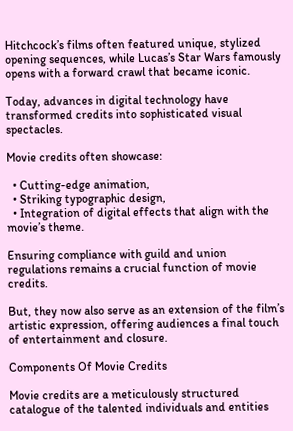Hitchcock’s films often featured unique, stylized opening sequences, while Lucas’s Star Wars famously opens with a forward crawl that became iconic.

Today, advances in digital technology have transformed credits into sophisticated visual spectacles.

Movie credits often showcase:

  • Cutting-edge animation,
  • Striking typographic design,
  • Integration of digital effects that align with the movie’s theme.

Ensuring compliance with guild and union regulations remains a crucial function of movie credits.

But, they now also serve as an extension of the film’s artistic expression, offering audiences a final touch of entertainment and closure.

Components Of Movie Credits

Movie credits are a meticulously structured catalogue of the talented individuals and entities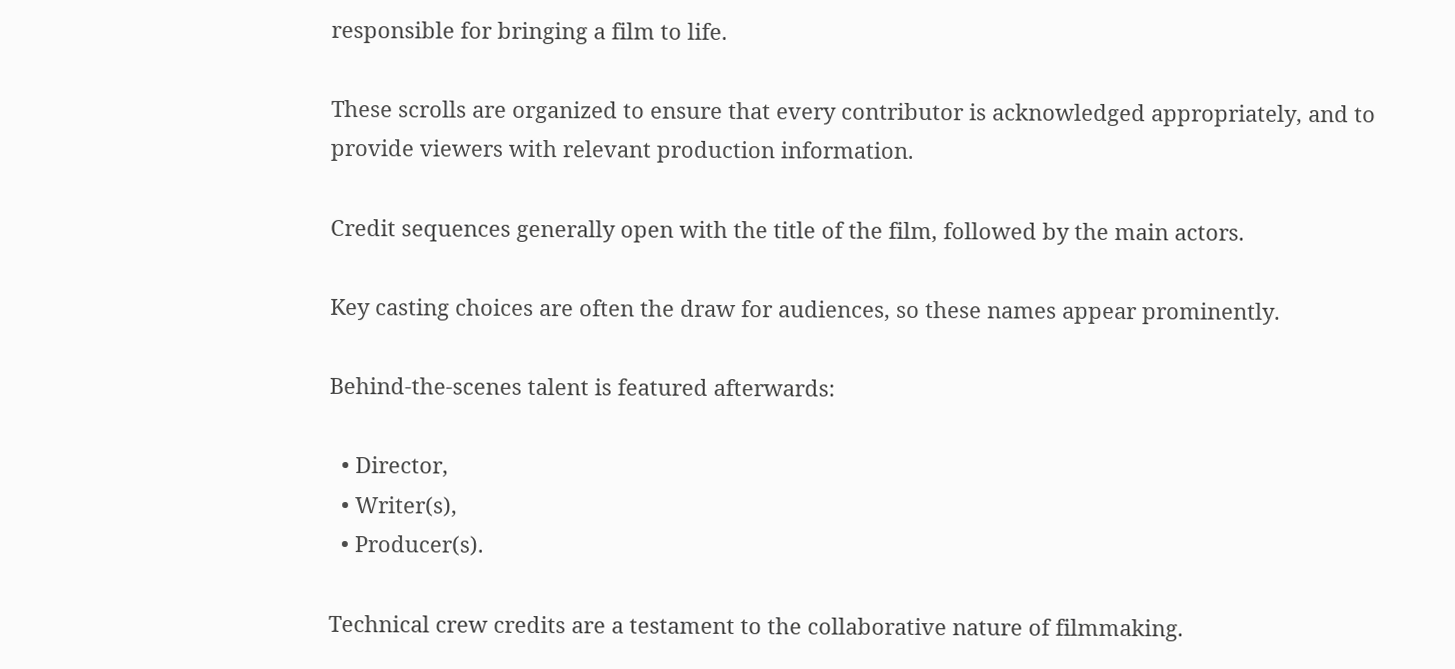responsible for bringing a film to life.

These scrolls are organized to ensure that every contributor is acknowledged appropriately, and to provide viewers with relevant production information.

Credit sequences generally open with the title of the film, followed by the main actors.

Key casting choices are often the draw for audiences, so these names appear prominently.

Behind-the-scenes talent is featured afterwards:

  • Director,
  • Writer(s),
  • Producer(s).

Technical crew credits are a testament to the collaborative nature of filmmaking.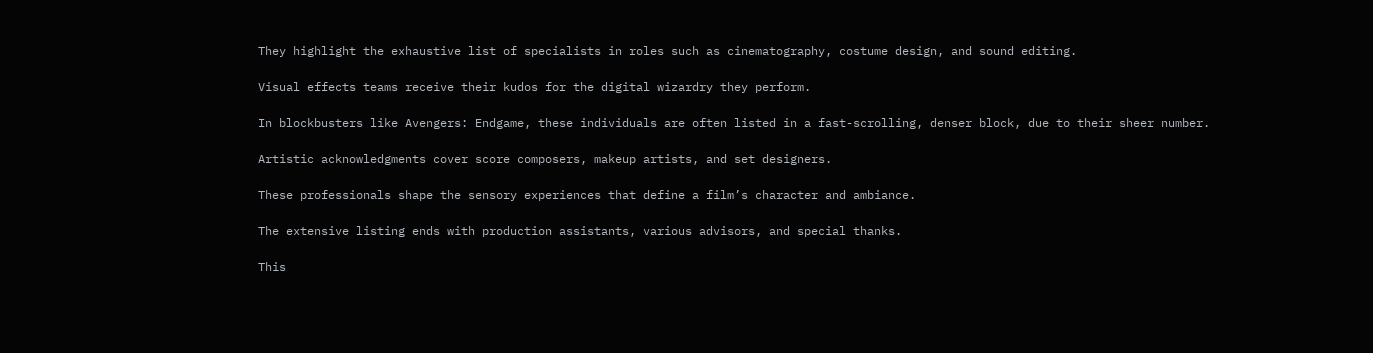They highlight the exhaustive list of specialists in roles such as cinematography, costume design, and sound editing.

Visual effects teams receive their kudos for the digital wizardry they perform.

In blockbusters like Avengers: Endgame, these individuals are often listed in a fast-scrolling, denser block, due to their sheer number.

Artistic acknowledgments cover score composers, makeup artists, and set designers.

These professionals shape the sensory experiences that define a film’s character and ambiance.

The extensive listing ends with production assistants, various advisors, and special thanks.

This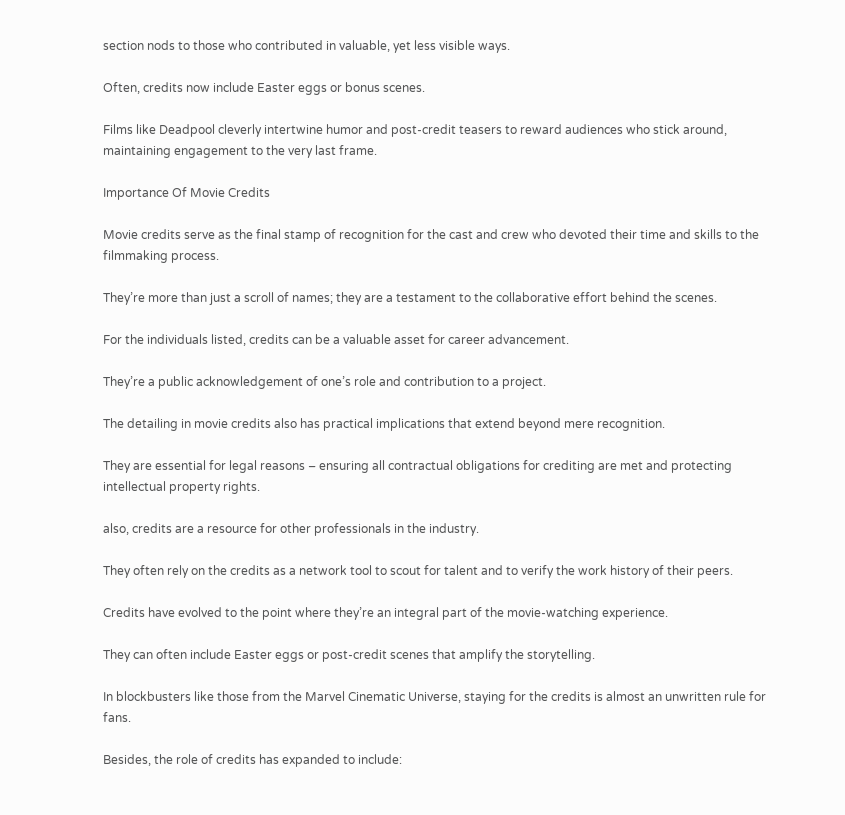section nods to those who contributed in valuable, yet less visible ways.

Often, credits now include Easter eggs or bonus scenes.

Films like Deadpool cleverly intertwine humor and post-credit teasers to reward audiences who stick around, maintaining engagement to the very last frame.

Importance Of Movie Credits

Movie credits serve as the final stamp of recognition for the cast and crew who devoted their time and skills to the filmmaking process.

They’re more than just a scroll of names; they are a testament to the collaborative effort behind the scenes.

For the individuals listed, credits can be a valuable asset for career advancement.

They’re a public acknowledgement of one’s role and contribution to a project.

The detailing in movie credits also has practical implications that extend beyond mere recognition.

They are essential for legal reasons – ensuring all contractual obligations for crediting are met and protecting intellectual property rights.

also, credits are a resource for other professionals in the industry.

They often rely on the credits as a network tool to scout for talent and to verify the work history of their peers.

Credits have evolved to the point where they’re an integral part of the movie-watching experience.

They can often include Easter eggs or post-credit scenes that amplify the storytelling.

In blockbusters like those from the Marvel Cinematic Universe, staying for the credits is almost an unwritten rule for fans.

Besides, the role of credits has expanded to include: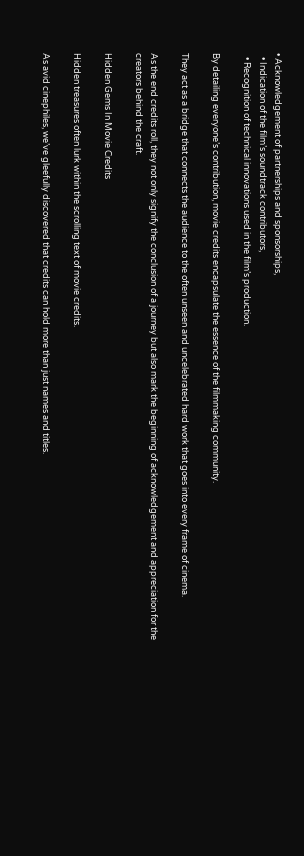• Acknowledgement of partnerships and sponsorships,
  • Indication of the film’s soundtrack contributors,
  • Recognition of technical innovations used in the film’s production.

By detailing everyone’s contribution, movie credits encapsulate the essence of the filmmaking community.

They act as a bridge that connects the audience to the often unseen and uncelebrated hard work that goes into every frame of cinema.

As the end credits roll, they not only signify the conclusion of a journey but also mark the beginning of acknowledgement and appreciation for the creators behind the craft.

Hidden Gems In Movie Credits

Hidden treasures often lurk within the scrolling text of movie credits.

As avid cinephiles, we’ve gleefully discovered that credits can hold more than just names and titles.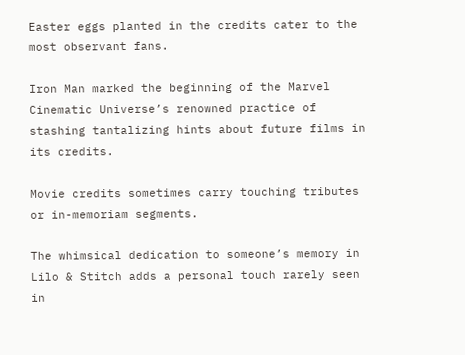Easter eggs planted in the credits cater to the most observant fans.

Iron Man marked the beginning of the Marvel Cinematic Universe’s renowned practice of stashing tantalizing hints about future films in its credits.

Movie credits sometimes carry touching tributes or in-memoriam segments.

The whimsical dedication to someone’s memory in Lilo & Stitch adds a personal touch rarely seen in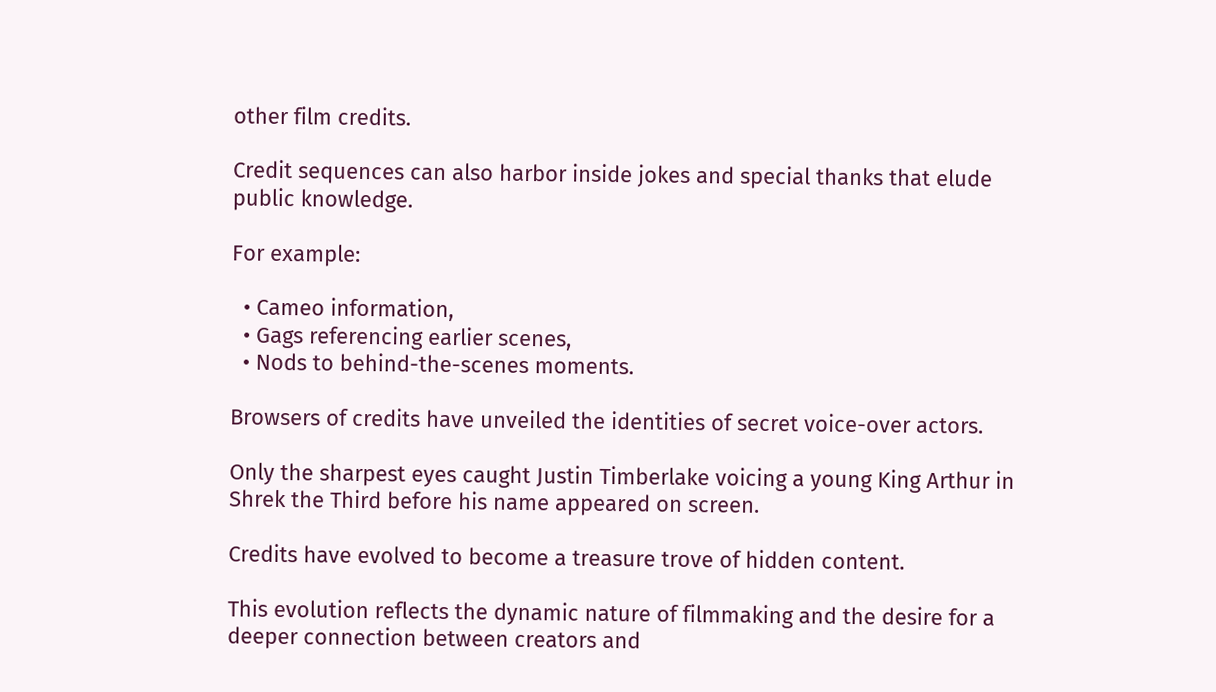other film credits.

Credit sequences can also harbor inside jokes and special thanks that elude public knowledge.

For example:

  • Cameo information,
  • Gags referencing earlier scenes,
  • Nods to behind-the-scenes moments.

Browsers of credits have unveiled the identities of secret voice-over actors.

Only the sharpest eyes caught Justin Timberlake voicing a young King Arthur in Shrek the Third before his name appeared on screen.

Credits have evolved to become a treasure trove of hidden content.

This evolution reflects the dynamic nature of filmmaking and the desire for a deeper connection between creators and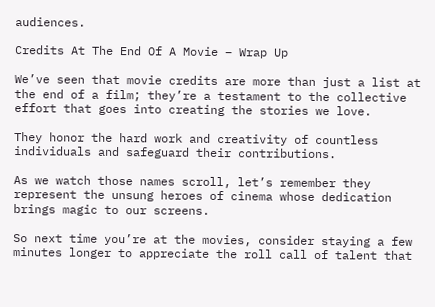audiences.

Credits At The End Of A Movie – Wrap Up

We’ve seen that movie credits are more than just a list at the end of a film; they’re a testament to the collective effort that goes into creating the stories we love.

They honor the hard work and creativity of countless individuals and safeguard their contributions.

As we watch those names scroll, let’s remember they represent the unsung heroes of cinema whose dedication brings magic to our screens.

So next time you’re at the movies, consider staying a few minutes longer to appreciate the roll call of talent that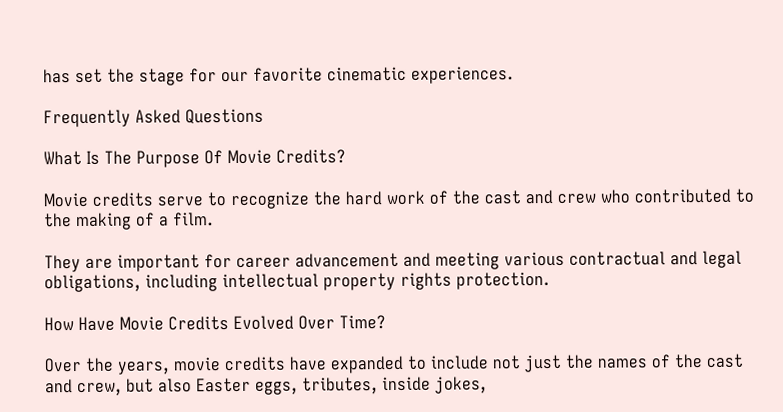has set the stage for our favorite cinematic experiences.

Frequently Asked Questions

What Is The Purpose Of Movie Credits?

Movie credits serve to recognize the hard work of the cast and crew who contributed to the making of a film.

They are important for career advancement and meeting various contractual and legal obligations, including intellectual property rights protection.

How Have Movie Credits Evolved Over Time?

Over the years, movie credits have expanded to include not just the names of the cast and crew, but also Easter eggs, tributes, inside jokes,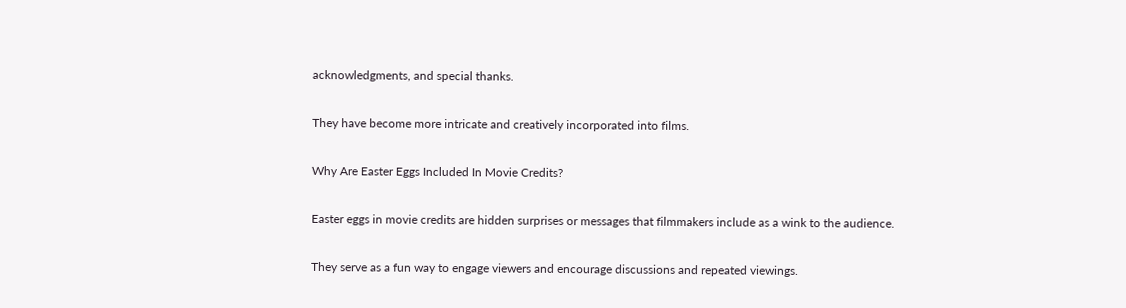acknowledgments, and special thanks.

They have become more intricate and creatively incorporated into films.

Why Are Easter Eggs Included In Movie Credits?

Easter eggs in movie credits are hidden surprises or messages that filmmakers include as a wink to the audience.

They serve as a fun way to engage viewers and encourage discussions and repeated viewings.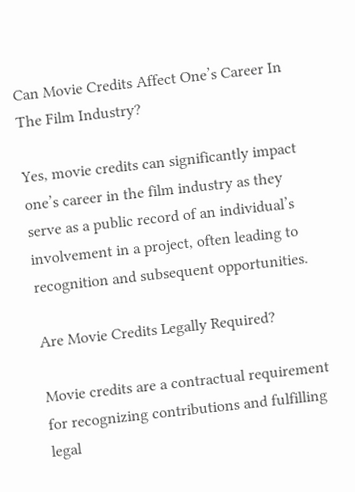Can Movie Credits Affect One’s Career In The Film Industry?

Yes, movie credits can significantly impact one’s career in the film industry as they serve as a public record of an individual’s involvement in a project, often leading to recognition and subsequent opportunities.

Are Movie Credits Legally Required?

Movie credits are a contractual requirement for recognizing contributions and fulfilling legal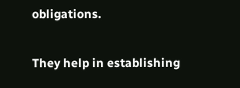obligations.

They help in establishing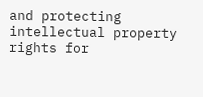and protecting intellectual property rights for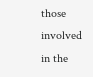those involved in the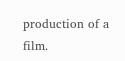production of a film.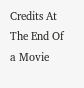Credits At The End Of a Movie